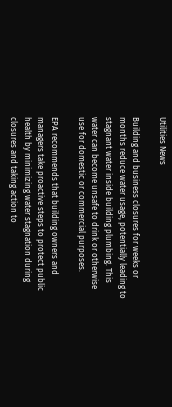Utilities News

Building and business closures for weeks or months reduce water usage, potentially leading to stagnant water inside building plumbing. This water can become unsafe to drink or otherwise use for domestic or commercial purposes.

EPA recommends that building owners and managers take proactive steps to protect public health by minimizing water stagnation during closures and taking action to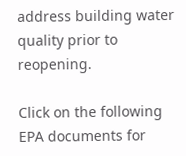address building water quality prior to reopening.

Click on the following EPA documents for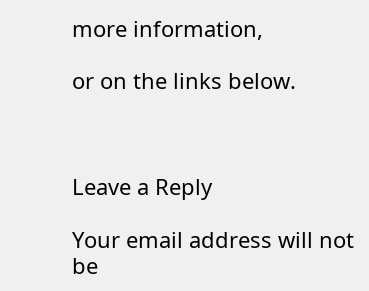more information,

or on the links below.



Leave a Reply

Your email address will not be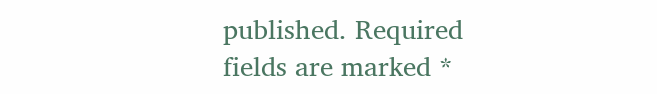published. Required fields are marked *